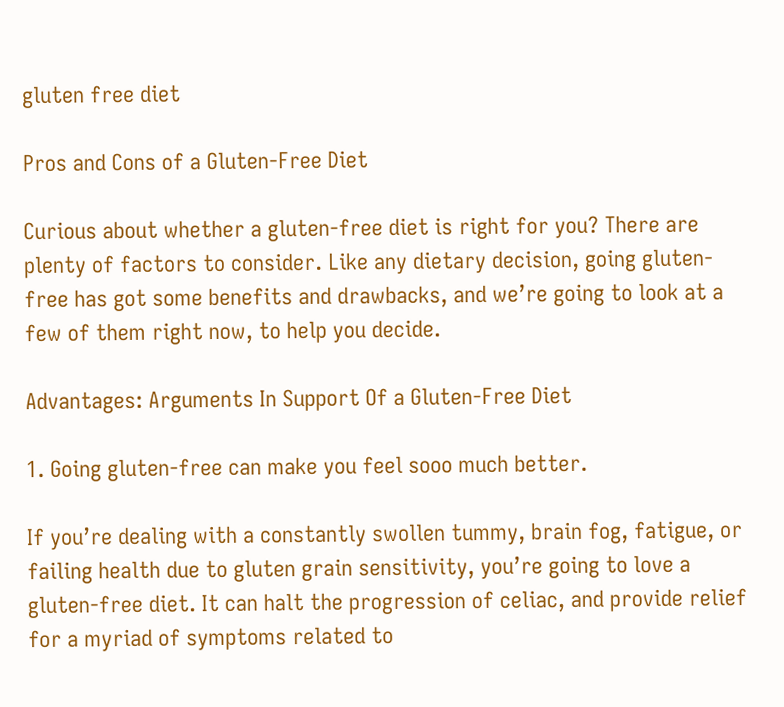gluten free diet

Pros and Cons of a Gluten-Free Diet

Curious about whether a gluten-free diet is right for you? There are plenty of factors to consider. Like any dietary decision, going gluten-free has got some benefits and drawbacks, and we’re going to look at a few of them right now, to help you decide.

Advantages: Arguments In Support Of a Gluten-Free Diet

1. Going gluten-free can make you feel sooo much better.

If you’re dealing with a constantly swollen tummy, brain fog, fatigue, or failing health due to gluten grain sensitivity, you’re going to love a gluten-free diet. It can halt the progression of celiac, and provide relief for a myriad of symptoms related to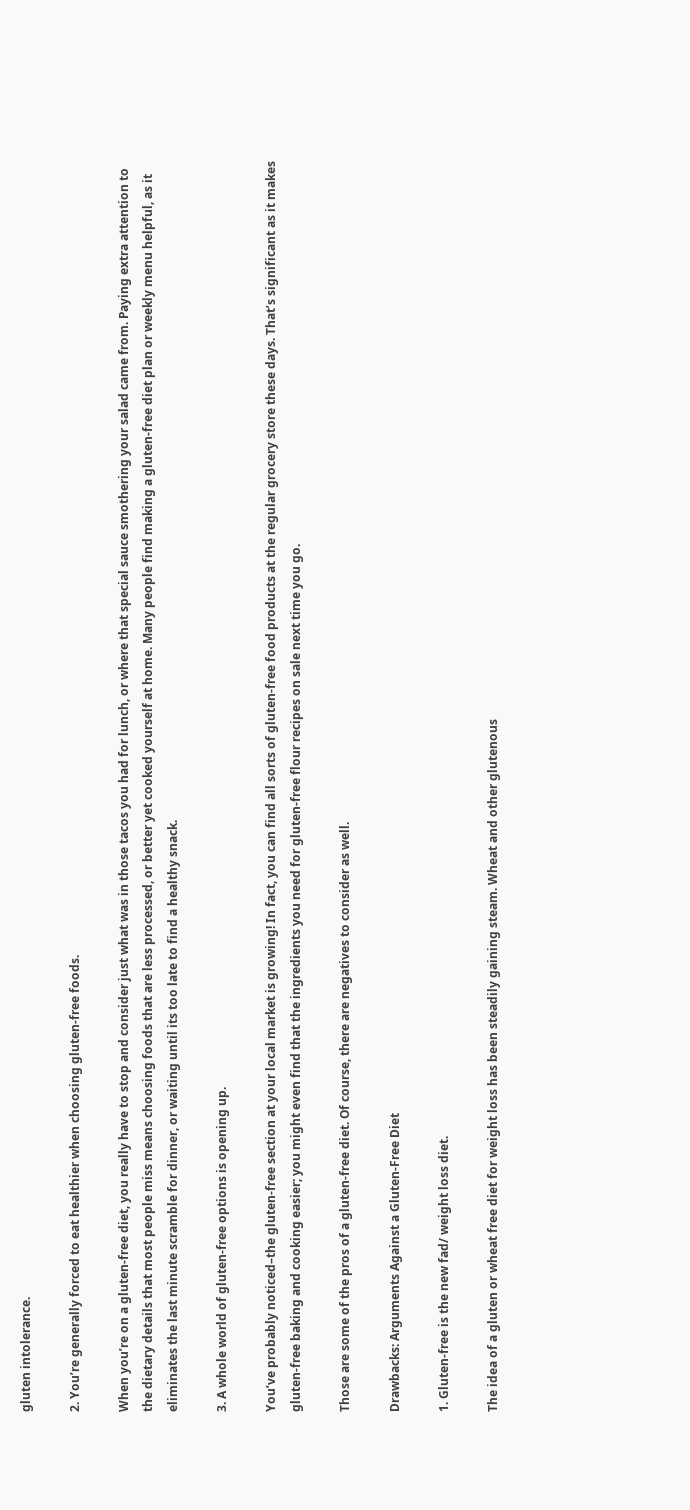gluten intolerance.

2. You’re generally forced to eat healthier when choosing gluten-free foods.

When you’re on a gluten-free diet, you really have to stop and consider just what was in those tacos you had for lunch, or where that special sauce smothering your salad came from. Paying extra attention to the dietary details that most people miss means choosing foods that are less processed, or better yet cooked yourself at home. Many people find making a gluten-free diet plan or weekly menu helpful, as it eliminates the last minute scramble for dinner, or waiting until its too late to find a healthy snack.

3. A whole world of gluten-free options is opening up.

You’ve probably noticed–the gluten-free section at your local market is growing! In fact, you can find all sorts of gluten-free food products at the regular grocery store these days. That’s significant as it makes gluten-free baking and cooking easier; you might even find that the ingredients you need for gluten-free flour recipes on sale next time you go.

Those are some of the pros of a gluten-free diet. Of course, there are negatives to consider as well.

Drawbacks: Arguments Against a Gluten-Free Diet

1. Gluten-free is the new fad/ weight loss diet.

The idea of a gluten or wheat free diet for weight loss has been steadily gaining steam. Wheat and other glutenous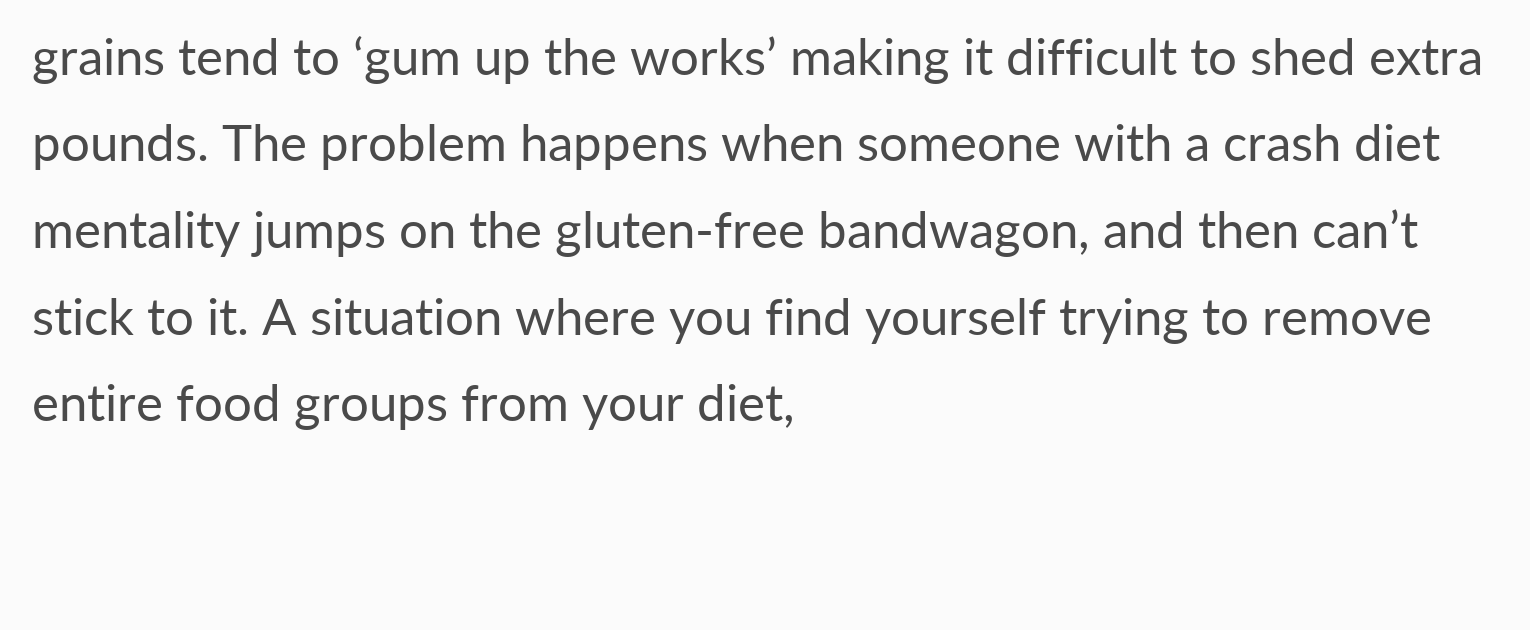grains tend to ‘gum up the works’ making it difficult to shed extra pounds. The problem happens when someone with a crash diet mentality jumps on the gluten-free bandwagon, and then can’t stick to it. A situation where you find yourself trying to remove entire food groups from your diet,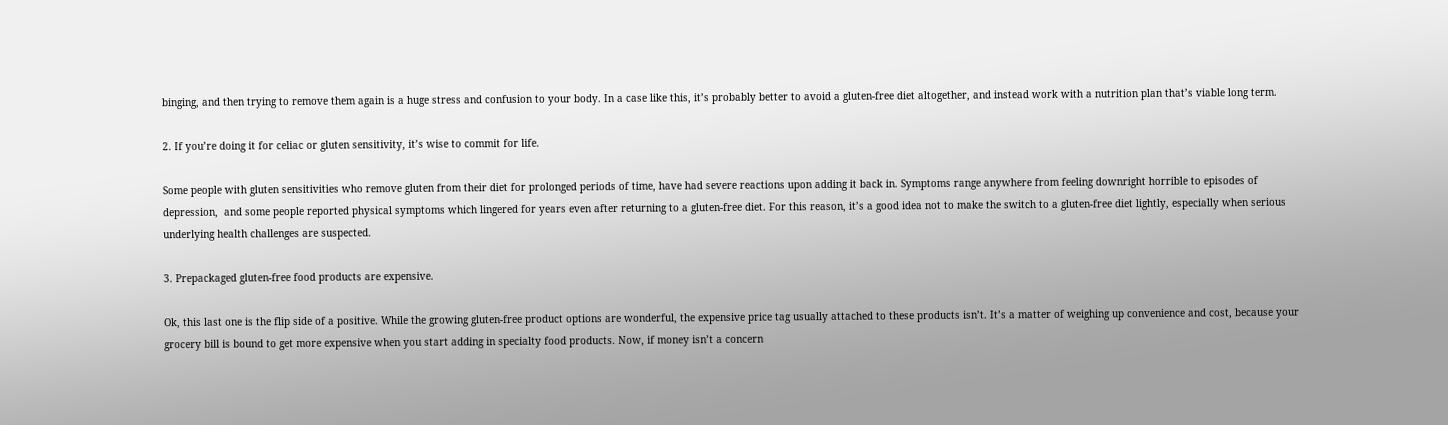binging, and then trying to remove them again is a huge stress and confusion to your body. In a case like this, it’s probably better to avoid a gluten-free diet altogether, and instead work with a nutrition plan that’s viable long term.

2. If you’re doing it for celiac or gluten sensitivity, it’s wise to commit for life.

Some people with gluten sensitivities who remove gluten from their diet for prolonged periods of time, have had severe reactions upon adding it back in. Symptoms range anywhere from feeling downright horrible to episodes of depression,  and some people reported physical symptoms which lingered for years even after returning to a gluten-free diet. For this reason, it’s a good idea not to make the switch to a gluten-free diet lightly, especially when serious underlying health challenges are suspected.

3. Prepackaged gluten-free food products are expensive.

Ok, this last one is the flip side of a positive. While the growing gluten-free product options are wonderful, the expensive price tag usually attached to these products isn’t. It’s a matter of weighing up convenience and cost, because your grocery bill is bound to get more expensive when you start adding in specialty food products. Now, if money isn’t a concern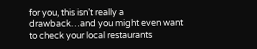for you, this isn’t really a drawback…and you might even want to check your local restaurants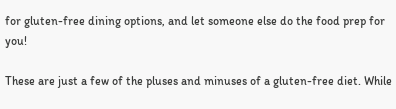for gluten-free dining options, and let someone else do the food prep for you!

These are just a few of the pluses and minuses of a gluten-free diet. While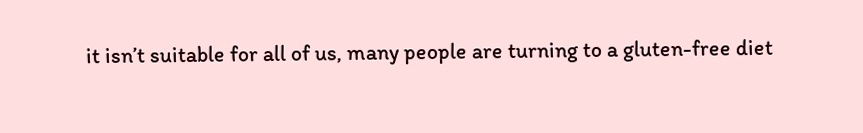it isn’t suitable for all of us, many people are turning to a gluten-free diet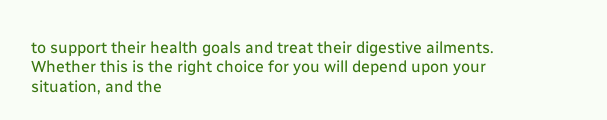to support their health goals and treat their digestive ailments. Whether this is the right choice for you will depend upon your situation, and the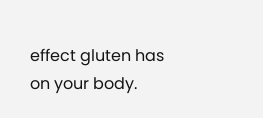effect gluten has on your body.